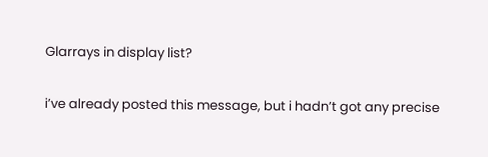Glarrays in display list?

i’ve already posted this message, but i hadn’t got any precise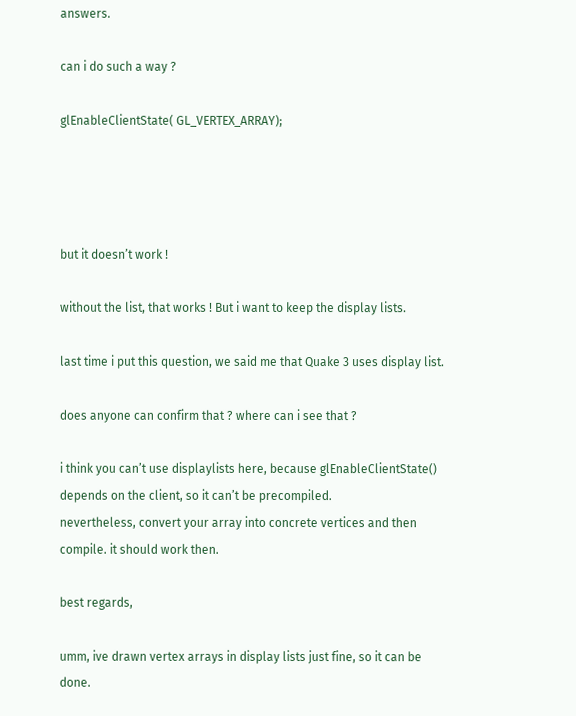answers.

can i do such a way ?

glEnableClientState( GL_VERTEX_ARRAY);




but it doesn’t work !

without the list, that works ! But i want to keep the display lists.

last time i put this question, we said me that Quake 3 uses display list.

does anyone can confirm that ? where can i see that ?

i think you can’t use displaylists here, because glEnableClientState() depends on the client, so it can’t be precompiled.
nevertheless, convert your array into concrete vertices and then compile. it should work then.

best regards,

umm, ive drawn vertex arrays in display lists just fine, so it can be done.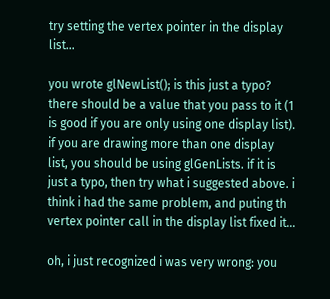try setting the vertex pointer in the display list…

you wrote glNewList(); is this just a typo? there should be a value that you pass to it (1 is good if you are only using one display list). if you are drawing more than one display list, you should be using glGenLists. if it is just a typo, then try what i suggested above. i think i had the same problem, and puting th vertex pointer call in the display list fixed it…

oh, i just recognized i was very wrong: you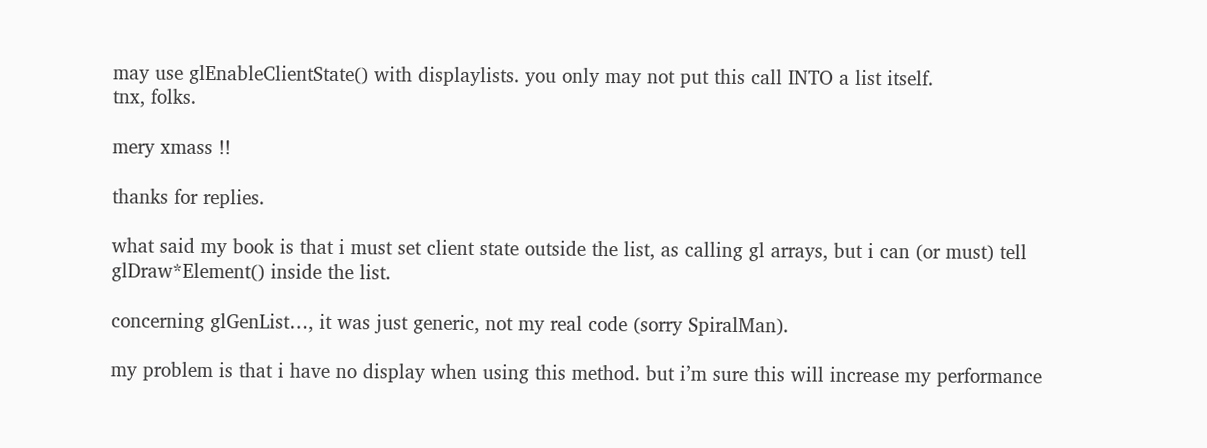may use glEnableClientState() with displaylists. you only may not put this call INTO a list itself.
tnx, folks.

mery xmass !!

thanks for replies.

what said my book is that i must set client state outside the list, as calling gl arrays, but i can (or must) tell glDraw*Element() inside the list.

concerning glGenList…, it was just generic, not my real code (sorry SpiralMan).

my problem is that i have no display when using this method. but i’m sure this will increase my performance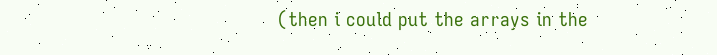(then i could put the arrays in the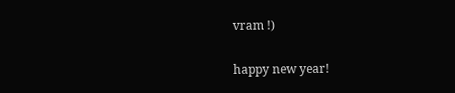vram !)

happy new year!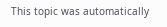This topic was automatically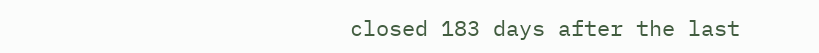closed 183 days after the last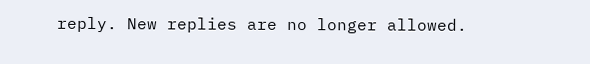reply. New replies are no longer allowed.